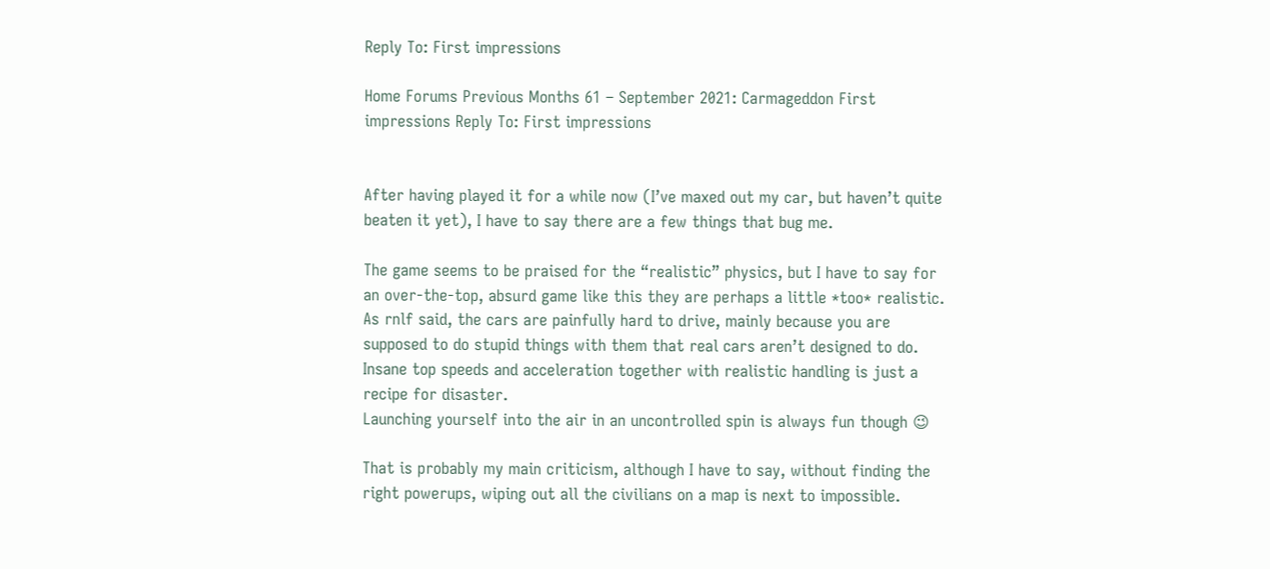Reply To: First impressions

Home Forums Previous Months 61 – September 2021: Carmageddon First impressions Reply To: First impressions


After having played it for a while now (I’ve maxed out my car, but haven’t quite beaten it yet), I have to say there are a few things that bug me.

The game seems to be praised for the “realistic” physics, but I have to say for an over-the-top, absurd game like this they are perhaps a little *too* realistic.
As rnlf said, the cars are painfully hard to drive, mainly because you are supposed to do stupid things with them that real cars aren’t designed to do.
Insane top speeds and acceleration together with realistic handling is just a recipe for disaster.
Launching yourself into the air in an uncontrolled spin is always fun though 😉

That is probably my main criticism, although I have to say, without finding the right powerups, wiping out all the civilians on a map is next to impossible.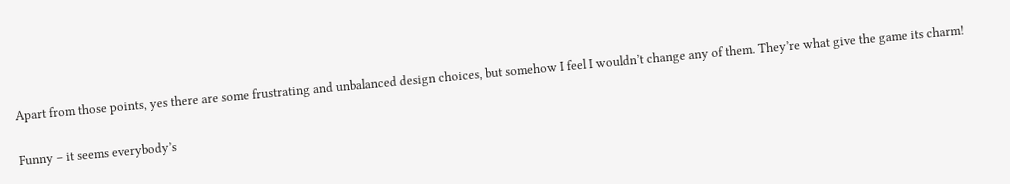Apart from those points, yes there are some frustrating and unbalanced design choices, but somehow I feel I wouldn’t change any of them. They’re what give the game its charm!

Funny – it seems everybody’s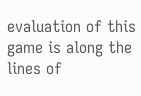evaluation of this game is along the lines of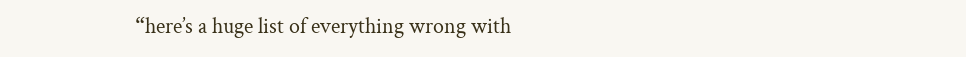“here’s a huge list of everything wrong with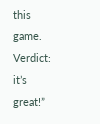this game. Verdict: it’s great!”